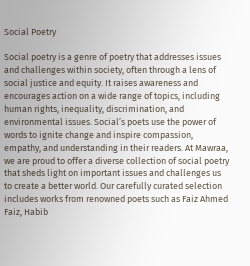Social Poetry

Social poetry is a genre of poetry that addresses issues and challenges within society, often through a lens of social justice and equity. It raises awareness and encourages action on a wide range of topics, including human rights, inequality, discrimination, and environmental issues. Social’s poets use the power of words to ignite change and inspire compassion, empathy, and understanding in their readers. At Mawraa, we are proud to offer a diverse collection of social poetry that sheds light on important issues and challenges us to create a better world. Our carefully curated selection includes works from renowned poets such as Faiz Ahmed Faiz, Habib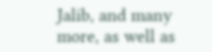Jalib, and many more, as well as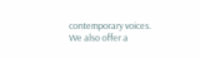contemporary voices. We also offer a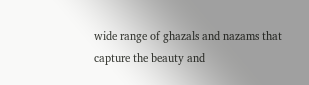wide range of ghazals and nazams that capture the beauty and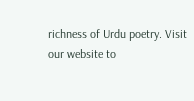richness of Urdu poetry. Visit our website to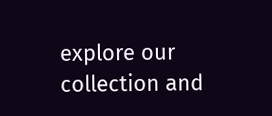explore our collection and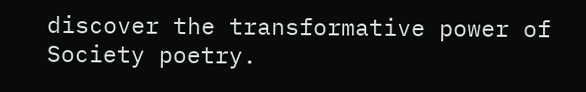discover the transformative power of Society poetry.